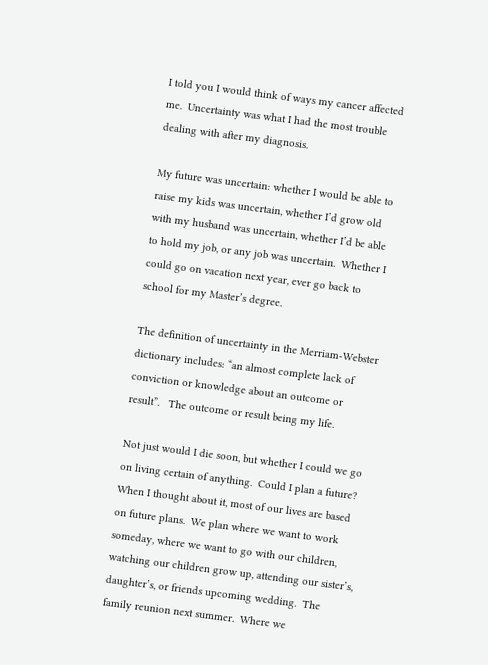I told you I would think of ways my cancer affected me.  Uncertainty was what I had the most trouble dealing with after my diagnosis.

My future was uncertain: whether I would be able to raise my kids was uncertain, whether I’d grow old with my husband was uncertain, whether I’d be able to hold my job, or any job was uncertain.  Whether I could go on vacation next year, ever go back to school for my Master’s degree.

The definition of uncertainty in the Merriam-Webster dictionary includes: “an almost complete lack of conviction or knowledge about an outcome or result”.   The outcome or result being my life.

Not just would I die soon, but whether I could we go on living certain of anything.  Could I plan a future?  When I thought about it, most of our lives are based on future plans.  We plan where we want to work someday, where we want to go with our children, watching our children grow up, attending our sister’s, daughter’s, or friends upcoming wedding.  The family reunion next summer.  Where we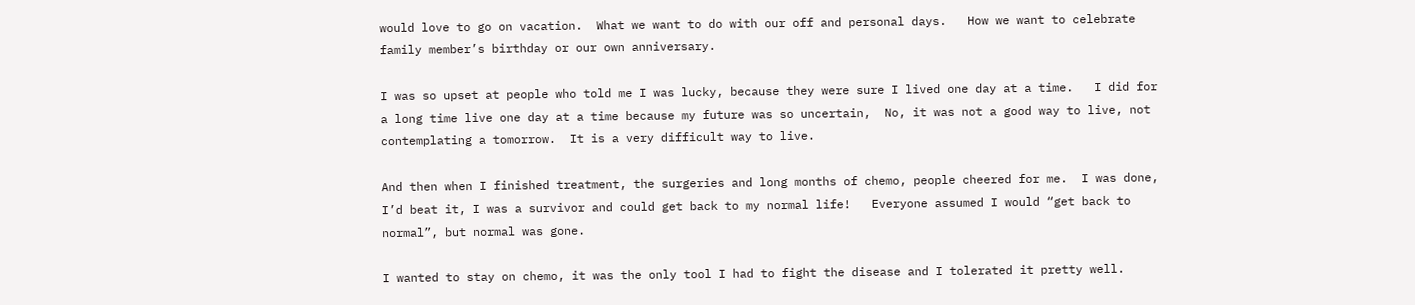would love to go on vacation.  What we want to do with our off and personal days.   How we want to celebrate family member’s birthday or our own anniversary.

I was so upset at people who told me I was lucky, because they were sure I lived one day at a time.   I did for a long time live one day at a time because my future was so uncertain,  No, it was not a good way to live, not contemplating a tomorrow.  It is a very difficult way to live.

And then when I finished treatment, the surgeries and long months of chemo, people cheered for me.  I was done, I’d beat it, I was a survivor and could get back to my normal life!   Everyone assumed I would “get back to normal”, but normal was gone.

I wanted to stay on chemo, it was the only tool I had to fight the disease and I tolerated it pretty well.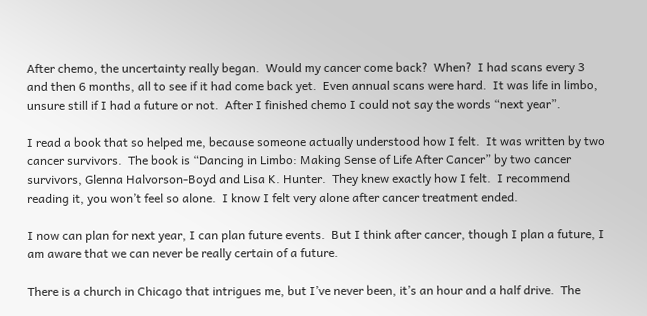After chemo, the uncertainty really began.  Would my cancer come back?  When?  I had scans every 3 and then 6 months, all to see if it had come back yet.  Even annual scans were hard.  It was life in limbo, unsure still if I had a future or not.  After I finished chemo I could not say the words “next year”.

I read a book that so helped me, because someone actually understood how I felt.  It was written by two cancer survivors.  The book is “Dancing in Limbo: Making Sense of Life After Cancer” by two cancer survivors, Glenna Halvorson-Boyd and Lisa K. Hunter.  They knew exactly how I felt.  I recommend reading it, you won’t feel so alone.  I know I felt very alone after cancer treatment ended.

I now can plan for next year, I can plan future events.  But I think after cancer, though I plan a future, I am aware that we can never be really certain of a future.

There is a church in Chicago that intrigues me, but I’ve never been, it’s an hour and a half drive.  The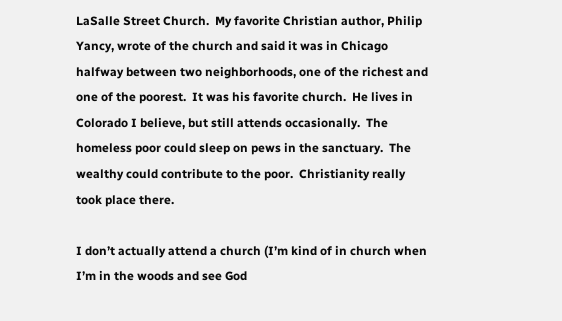LaSalle Street Church.  My favorite Christian author, Philip Yancy, wrote of the church and said it was in Chicago halfway between two neighborhoods, one of the richest and one of the poorest.  It was his favorite church.  He lives in Colorado I believe, but still attends occasionally.  The homeless poor could sleep on pews in the sanctuary.  The wealthy could contribute to the poor.  Christianity really took place there.

I don’t actually attend a church (I’m kind of in church when I’m in the woods and see God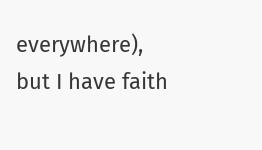everywhere), but I have faith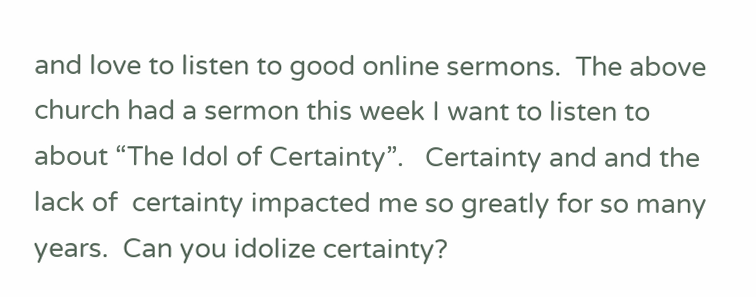and love to listen to good online sermons.  The above church had a sermon this week I want to listen to about “The Idol of Certainty”.   Certainty and and the lack of  certainty impacted me so greatly for so many years.  Can you idolize certainty?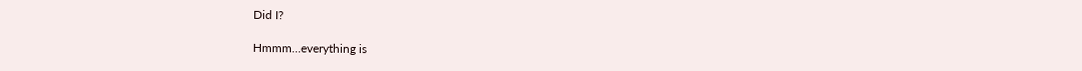Did I?

Hmmm…everything is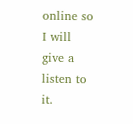online so I will give a listen to it.